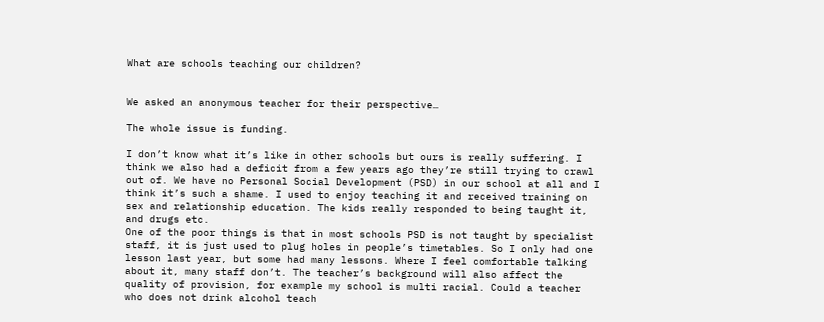What are schools teaching our children?


We asked an anonymous teacher for their perspective…

The whole issue is funding.

I don’t know what it’s like in other schools but ours is really suffering. I think we also had a deficit from a few years ago they’re still trying to crawl out of. We have no Personal Social Development (PSD) in our school at all and I think it’s such a shame. I used to enjoy teaching it and received training on sex and relationship education. The kids really responded to being taught it, and drugs etc.
One of the poor things is that in most schools PSD is not taught by specialist staff, it is just used to plug holes in people’s timetables. So I only had one lesson last year, but some had many lessons. Where I feel comfortable talking about it, many staff don’t. The teacher’s background will also affect the quality of provision, for example my school is multi racial. Could a teacher who does not drink alcohol teach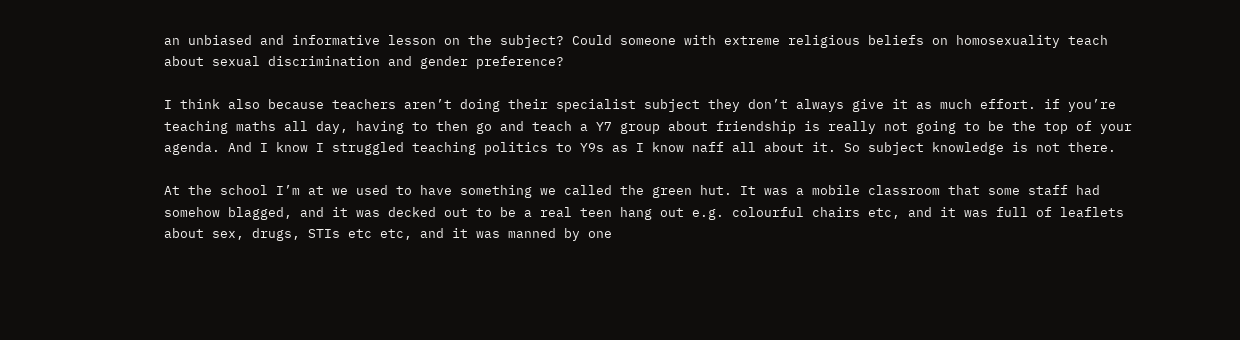an unbiased and informative lesson on the subject? Could someone with extreme religious beliefs on homosexuality teach about sexual discrimination and gender preference?

I think also because teachers aren’t doing their specialist subject they don’t always give it as much effort. if you’re teaching maths all day, having to then go and teach a Y7 group about friendship is really not going to be the top of your agenda. And I know I struggled teaching politics to Y9s as I know naff all about it. So subject knowledge is not there.

At the school I’m at we used to have something we called the green hut. It was a mobile classroom that some staff had somehow blagged, and it was decked out to be a real teen hang out e.g. colourful chairs etc, and it was full of leaflets about sex, drugs, STIs etc etc, and it was manned by one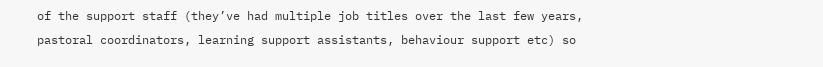of the support staff (they’ve had multiple job titles over the last few years, pastoral coordinators, learning support assistants, behaviour support etc) so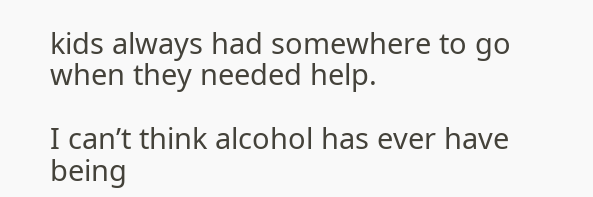kids always had somewhere to go when they needed help.

I can’t think alcohol has ever have being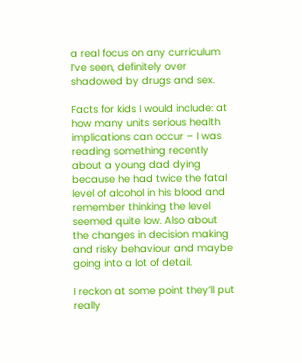a real focus on any curriculum I’ve seen, definitely over shadowed by drugs and sex.

Facts for kids I would include: at how many units serious health implications can occur – I was reading something recently about a young dad dying because he had twice the fatal level of alcohol in his blood and remember thinking the level seemed quite low. Also about the changes in decision making and risky behaviour and maybe going into a lot of detail.

I reckon at some point they’ll put really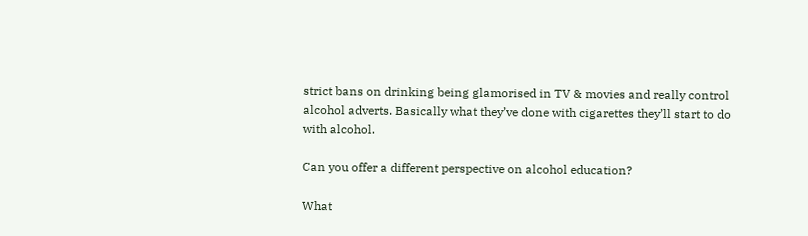strict bans on drinking being glamorised in TV & movies and really control alcohol adverts. Basically what they’ve done with cigarettes they’ll start to do with alcohol.

Can you offer a different perspective on alcohol education?

What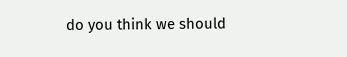do you think we should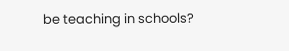be teaching in schools?